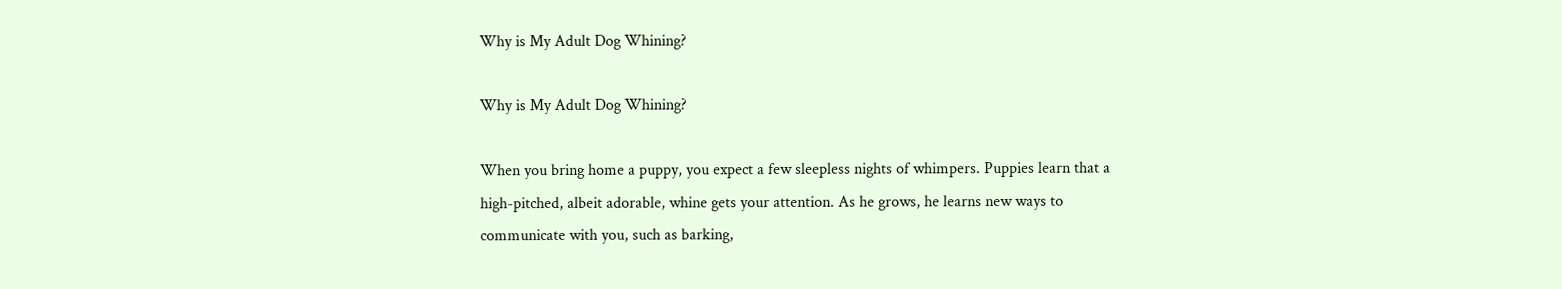Why is My Adult Dog Whining?

Why is My Adult Dog Whining?

When you bring home a puppy, you expect a few sleepless nights of whimpers. Puppies learn that a high-pitched, albeit adorable, whine gets your attention. As he grows, he learns new ways to communicate with you, such as barking,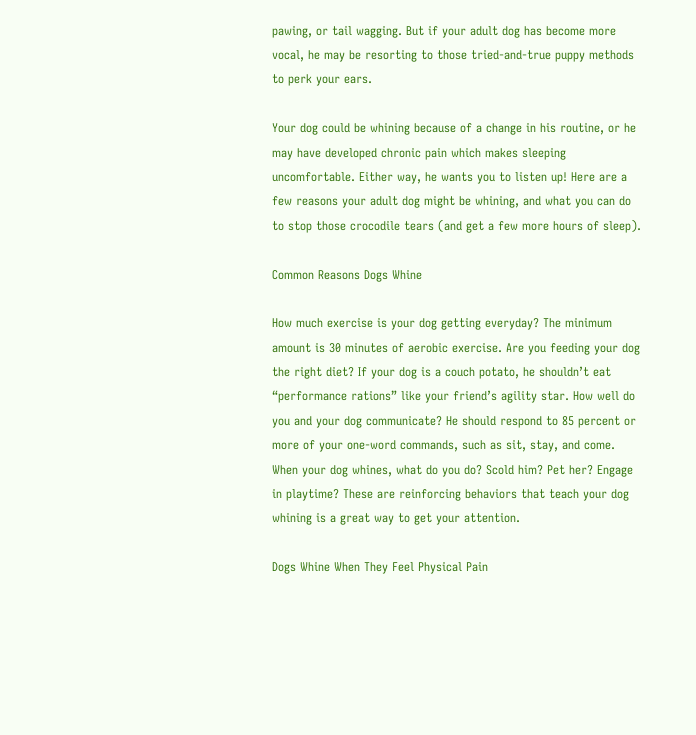pawing, or tail wagging. But if your adult dog has become more vocal, he may be resorting to those tried-and-true puppy methods to perk your ears.

Your dog could be whining because of a change in his routine, or he may have developed chronic pain which makes sleeping uncomfortable. Either way, he wants you to listen up! Here are a few reasons your adult dog might be whining, and what you can do to stop those crocodile tears (and get a few more hours of sleep).

Common Reasons Dogs Whine

How much exercise is your dog getting everyday? The minimum amount is 30 minutes of aerobic exercise. Are you feeding your dog the right diet? If your dog is a couch potato, he shouldn’t eat “performance rations” like your friend’s agility star. How well do you and your dog communicate? He should respond to 85 percent or more of your one-word commands, such as sit, stay, and come. When your dog whines, what do you do? Scold him? Pet her? Engage in playtime? These are reinforcing behaviors that teach your dog whining is a great way to get your attention.

Dogs Whine When They Feel Physical Pain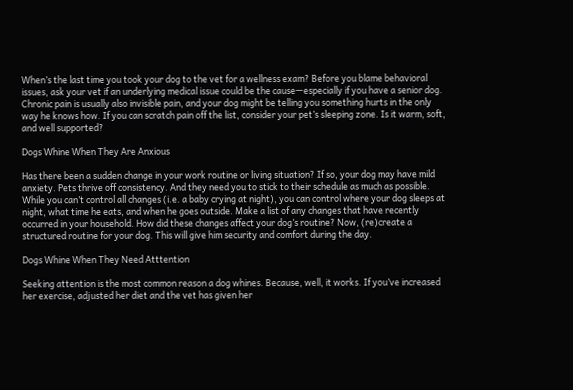When’s the last time you took your dog to the vet for a wellness exam? Before you blame behavioral issues, ask your vet if an underlying medical issue could be the cause—especially if you have a senior dog. Chronic pain is usually also invisible pain, and your dog might be telling you something hurts in the only way he knows how. If you can scratch pain off the list, consider your pet’s sleeping zone. Is it warm, soft, and well supported?

Dogs Whine When They Are Anxious

Has there been a sudden change in your work routine or living situation? If so, your dog may have mild anxiety. Pets thrive off consistency. And they need you to stick to their schedule as much as possible. While you can’t control all changes (i.e. a baby crying at night), you can control where your dog sleeps at night, what time he eats, and when he goes outside. Make a list of any changes that have recently occurred in your household. How did these changes affect your dog’s routine? Now, (re)create a structured routine for your dog. This will give him security and comfort during the day.

Dogs Whine When They Need Atttention

Seeking attention is the most common reason a dog whines. Because, well, it works. If you’ve increased her exercise, adjusted her diet and the vet has given her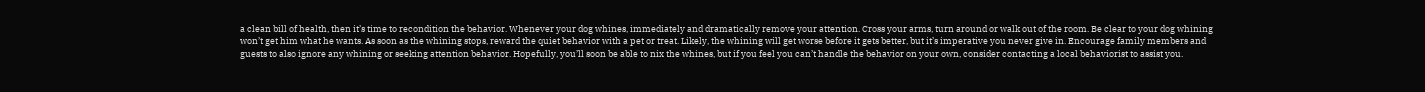a clean bill of health, then it’s time to recondition the behavior. Whenever your dog whines, immediately and dramatically remove your attention. Cross your arms, turn around or walk out of the room. Be clear to your dog whining won’t get him what he wants. As soon as the whining stops, reward the quiet behavior with a pet or treat. Likely, the whining will get worse before it gets better, but it’s imperative you never give in. Encourage family members and guests to also ignore any whining or seeking attention behavior. Hopefully, you’ll soon be able to nix the whines, but if you feel you can’t handle the behavior on your own, consider contacting a local behaviorist to assist you.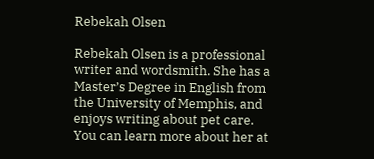Rebekah Olsen

Rebekah Olsen is a professional writer and wordsmith. She has a Master’s Degree in English from the University of Memphis, and enjoys writing about pet care. You can learn more about her at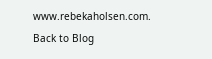www.rebekaholsen.com.
Back to Blog